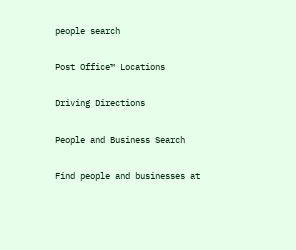people search

Post Office™ Locations

Driving Directions

People and Business Search

Find people and businesses at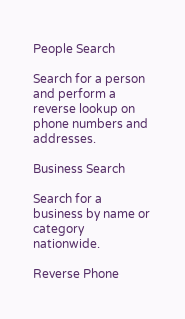People Search

Search for a person and perform a reverse lookup on phone numbers and addresses.

Business Search

Search for a business by name or category nationwide.

Reverse Phone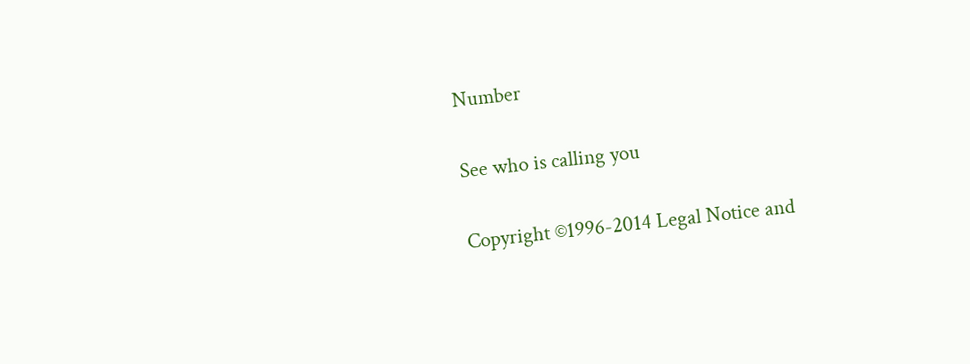Number

See who is calling you

Copyright ©1996-2014 Legal Notice and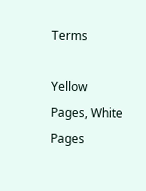Terms

Yellow Pages, White Pages